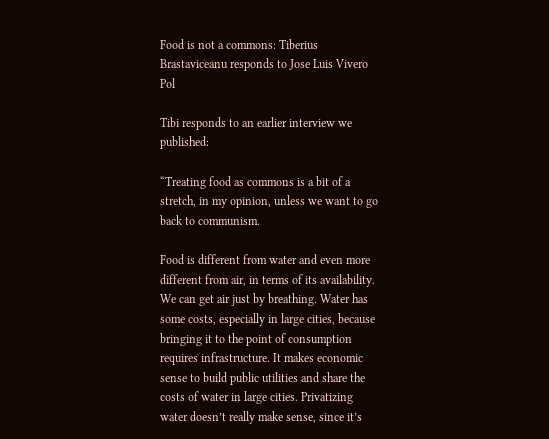Food is not a commons: Tiberius Brastaviceanu responds to Jose Luis Vivero Pol

Tibi responds to an earlier interview we published:

“Treating food as commons is a bit of a stretch, in my opinion, unless we want to go back to communism.

Food is different from water and even more different from air, in terms of its availability. We can get air just by breathing. Water has some costs, especially in large cities, because bringing it to the point of consumption requires infrastructure. It makes economic sense to build public utilities and share the costs of water in large cities. Privatizing water doesn’t really make sense, since it’s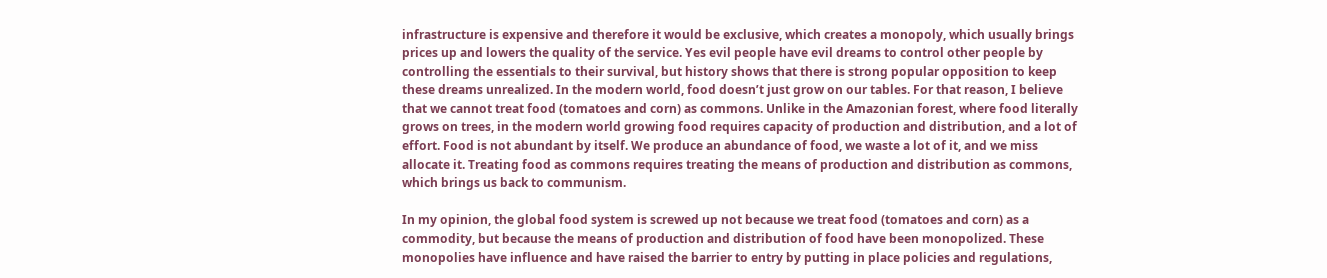infrastructure is expensive and therefore it would be exclusive, which creates a monopoly, which usually brings prices up and lowers the quality of the service. Yes evil people have evil dreams to control other people by controlling the essentials to their survival, but history shows that there is strong popular opposition to keep these dreams unrealized. In the modern world, food doesn’t just grow on our tables. For that reason, I believe that we cannot treat food (tomatoes and corn) as commons. Unlike in the Amazonian forest, where food literally grows on trees, in the modern world growing food requires capacity of production and distribution, and a lot of effort. Food is not abundant by itself. We produce an abundance of food, we waste a lot of it, and we miss allocate it. Treating food as commons requires treating the means of production and distribution as commons, which brings us back to communism.

In my opinion, the global food system is screwed up not because we treat food (tomatoes and corn) as a commodity, but because the means of production and distribution of food have been monopolized. These monopolies have influence and have raised the barrier to entry by putting in place policies and regulations,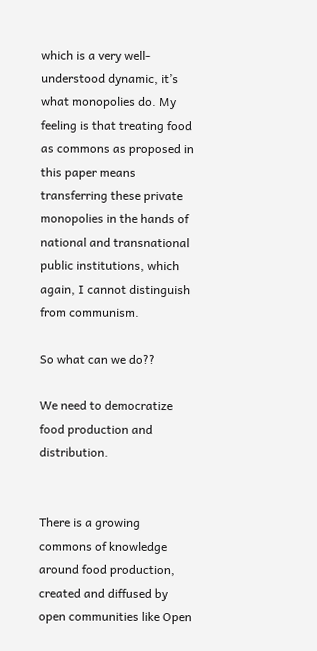which is a very well-understood dynamic, it’s what monopolies do. My feeling is that treating food as commons as proposed in this paper means transferring these private monopolies in the hands of national and transnational public institutions, which again, I cannot distinguish from communism.

So what can we do??

We need to democratize food production and distribution.


There is a growing commons of knowledge around food production, created and diffused by open communities like Open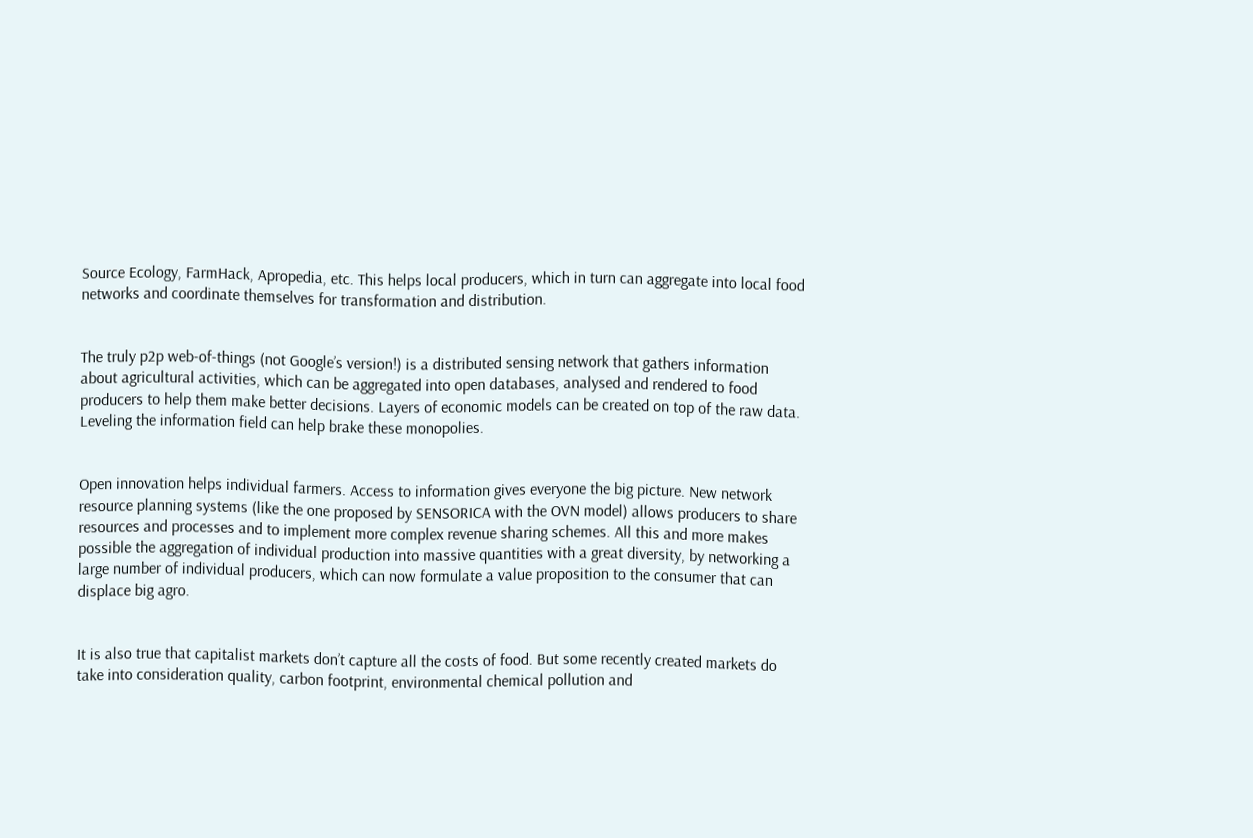Source Ecology, FarmHack, Apropedia, etc. This helps local producers, which in turn can aggregate into local food networks and coordinate themselves for transformation and distribution.


The truly p2p web-of-things (not Google’s version!) is a distributed sensing network that gathers information about agricultural activities, which can be aggregated into open databases, analysed and rendered to food producers to help them make better decisions. Layers of economic models can be created on top of the raw data. Leveling the information field can help brake these monopolies.


Open innovation helps individual farmers. Access to information gives everyone the big picture. New network resource planning systems (like the one proposed by SENSORICA with the OVN model) allows producers to share resources and processes and to implement more complex revenue sharing schemes. All this and more makes possible the aggregation of individual production into massive quantities with a great diversity, by networking a large number of individual producers, which can now formulate a value proposition to the consumer that can displace big agro.


It is also true that capitalist markets don’t capture all the costs of food. But some recently created markets do take into consideration quality, carbon footprint, environmental chemical pollution and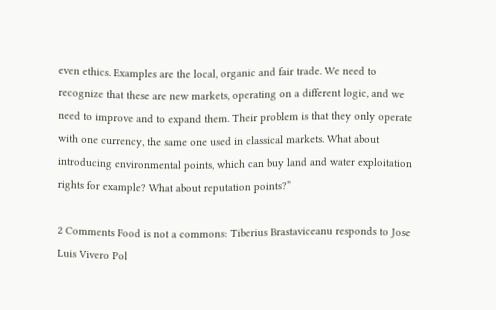even ethics. Examples are the local, organic and fair trade. We need to recognize that these are new markets, operating on a different logic, and we need to improve and to expand them. Their problem is that they only operate with one currency, the same one used in classical markets. What about introducing environmental points, which can buy land and water exploitation rights for example? What about reputation points?”

2 Comments Food is not a commons: Tiberius Brastaviceanu responds to Jose Luis Vivero Pol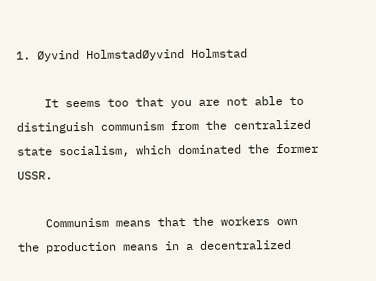1. Øyvind HolmstadØyvind Holmstad

    It seems too that you are not able to distinguish communism from the centralized state socialism, which dominated the former USSR.

    Communism means that the workers own the production means in a decentralized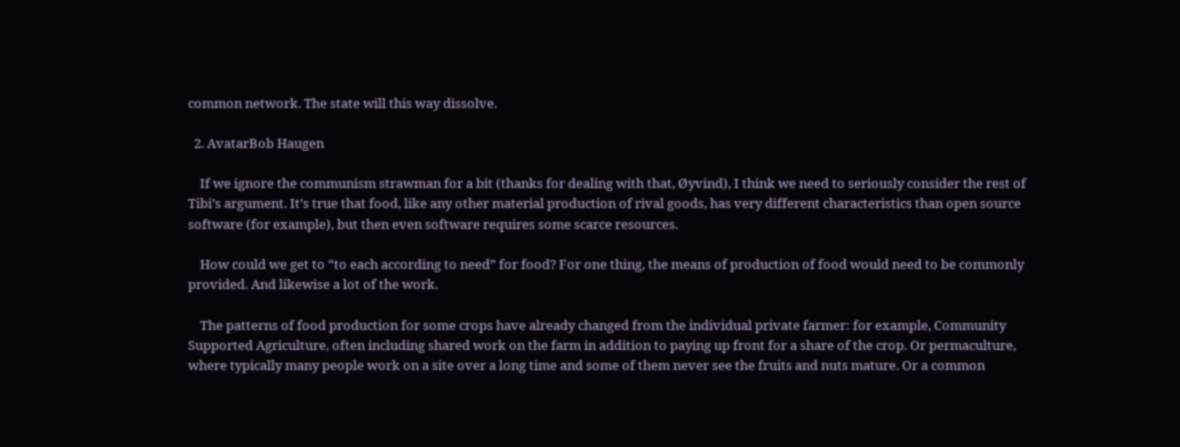common network. The state will this way dissolve.

  2. AvatarBob Haugen

    If we ignore the communism strawman for a bit (thanks for dealing with that, Øyvind), I think we need to seriously consider the rest of Tibi’s argument. It’s true that food, like any other material production of rival goods, has very different characteristics than open source software (for example), but then even software requires some scarce resources.

    How could we get to “to each according to need” for food? For one thing, the means of production of food would need to be commonly provided. And likewise a lot of the work.

    The patterns of food production for some crops have already changed from the individual private farmer: for example, Community Supported Agriculture, often including shared work on the farm in addition to paying up front for a share of the crop. Or permaculture, where typically many people work on a site over a long time and some of them never see the fruits and nuts mature. Or a common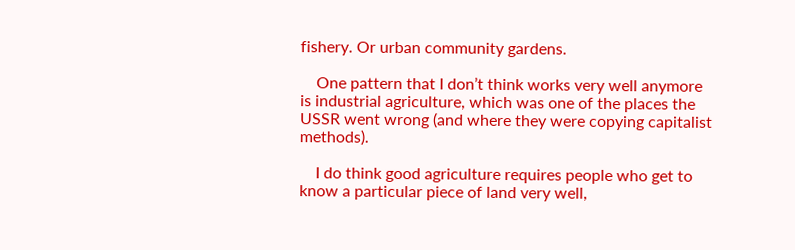fishery. Or urban community gardens.

    One pattern that I don’t think works very well anymore is industrial agriculture, which was one of the places the USSR went wrong (and where they were copying capitalist methods).

    I do think good agriculture requires people who get to know a particular piece of land very well,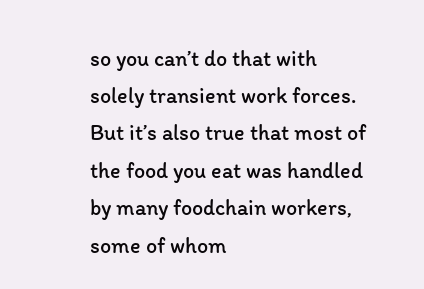so you can’t do that with solely transient work forces. But it’s also true that most of the food you eat was handled by many foodchain workers, some of whom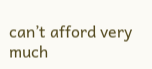can’t afford very much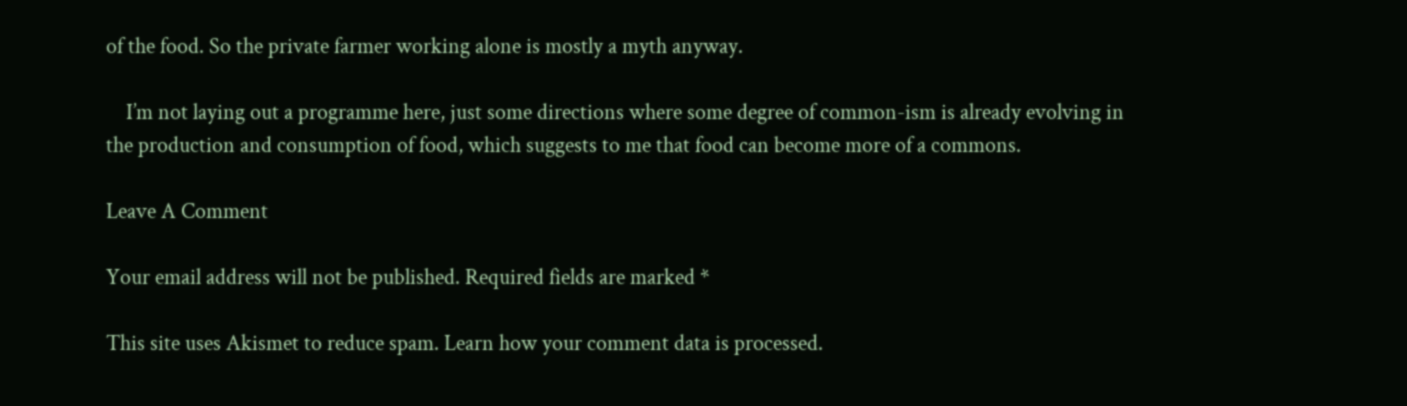of the food. So the private farmer working alone is mostly a myth anyway.

    I’m not laying out a programme here, just some directions where some degree of common-ism is already evolving in the production and consumption of food, which suggests to me that food can become more of a commons.

Leave A Comment

Your email address will not be published. Required fields are marked *

This site uses Akismet to reduce spam. Learn how your comment data is processed.